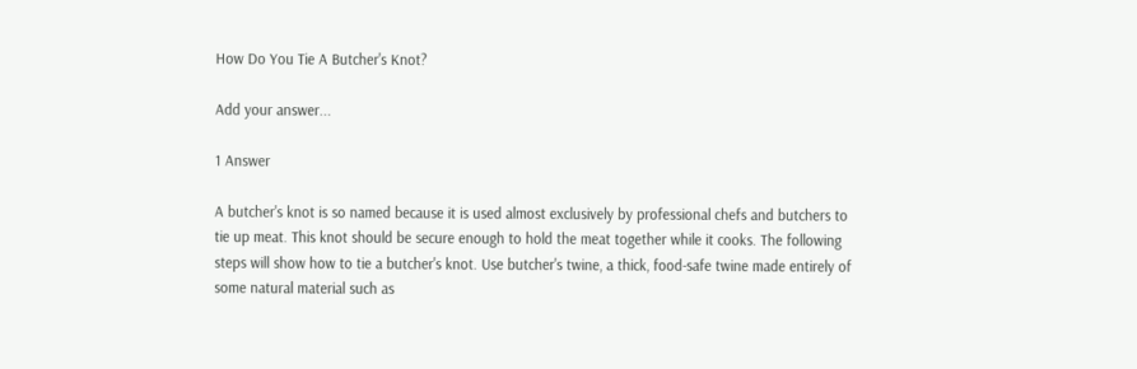How Do You Tie A Butcher's Knot?

Add your answer...

1 Answer

A butcher's knot is so named because it is used almost exclusively by professional chefs and butchers to tie up meat. This knot should be secure enough to hold the meat together while it cooks. The following steps will show how to tie a butcher's knot. Use butcher's twine, a thick, food-safe twine made entirely of some natural material such as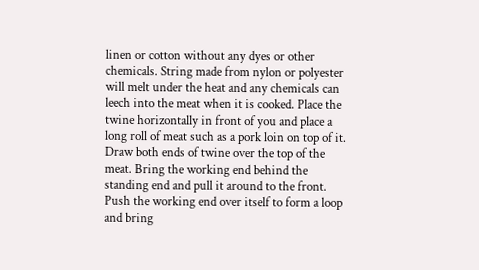linen or cotton without any dyes or other chemicals. String made from nylon or polyester will melt under the heat and any chemicals can leech into the meat when it is cooked. Place the twine horizontally in front of you and place a long roll of meat such as a pork loin on top of it. Draw both ends of twine over the top of the meat. Bring the working end behind the standing end and pull it around to the front. Push the working end over itself to form a loop and bring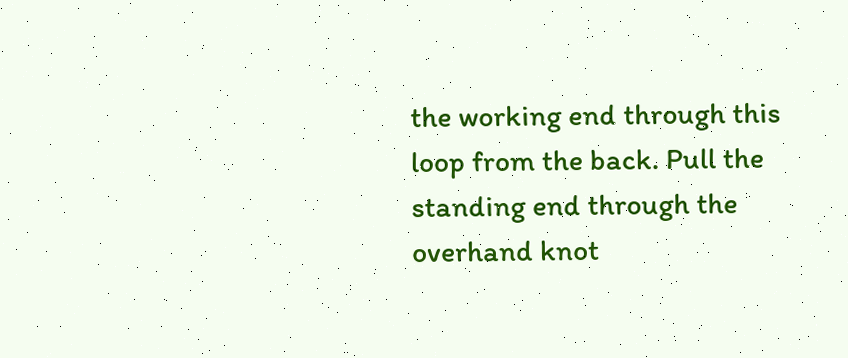the working end through this loop from the back. Pull the standing end through the overhand knot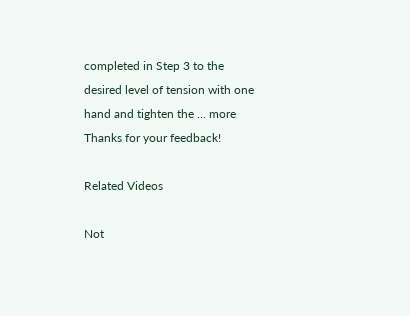completed in Step 3 to the desired level of tension with one hand and tighten the ... more
Thanks for your feedback!

Related Videos

Not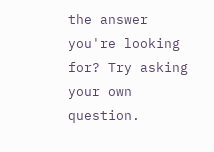the answer you're looking for? Try asking your own question.